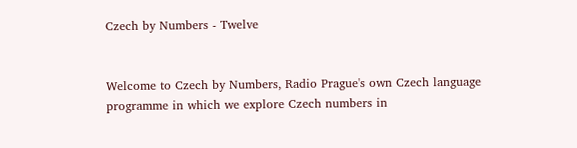Czech by Numbers - Twelve


Welcome to Czech by Numbers, Radio Prague's own Czech language programme in which we explore Czech numbers in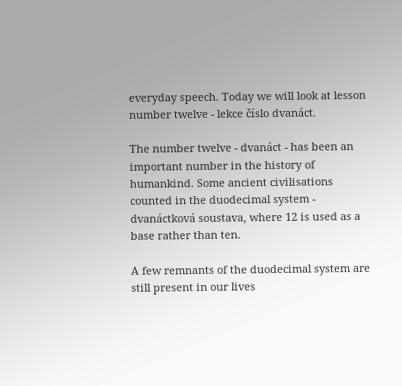everyday speech. Today we will look at lesson number twelve - lekce číslo dvanáct.

The number twelve - dvanáct - has been an important number in the history of humankind. Some ancient civilisations counted in the duodecimal system - dvanáctková soustava, where 12 is used as a base rather than ten.

A few remnants of the duodecimal system are still present in our lives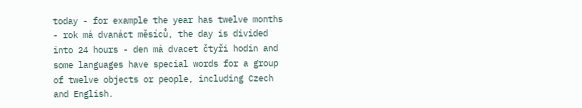today - for example the year has twelve months - rok má dvanáct měsíců, the day is divided into 24 hours - den má dvacet čtyři hodin and some languages have special words for a group of twelve objects or people, including Czech and English.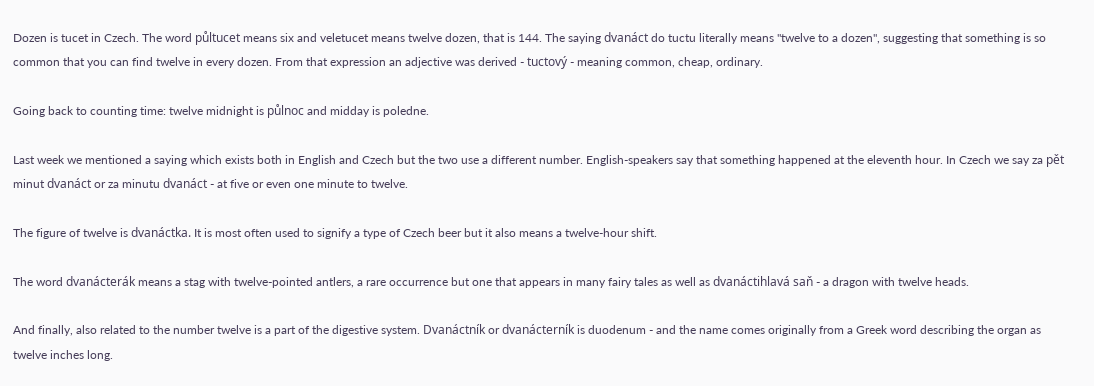Dozen is tucet in Czech. The word půltucet means six and veletucet means twelve dozen, that is 144. The saying dvanáct do tuctu literally means "twelve to a dozen", suggesting that something is so common that you can find twelve in every dozen. From that expression an adjective was derived - tuctový - meaning common, cheap, ordinary.

Going back to counting time: twelve midnight is půlnoc and midday is poledne.

Last week we mentioned a saying which exists both in English and Czech but the two use a different number. English-speakers say that something happened at the eleventh hour. In Czech we say za pět minut dvanáct or za minutu dvanáct - at five or even one minute to twelve.

The figure of twelve is dvanáctka. It is most often used to signify a type of Czech beer but it also means a twelve-hour shift.

The word dvanácterák means a stag with twelve-pointed antlers, a rare occurrence but one that appears in many fairy tales as well as dvanáctihlavá saň - a dragon with twelve heads.

And finally, also related to the number twelve is a part of the digestive system. Dvanáctník or dvanácterník is duodenum - and the name comes originally from a Greek word describing the organ as twelve inches long.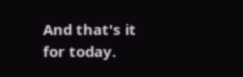And that's it for today.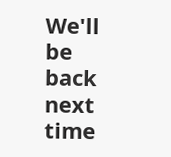We'll be back next time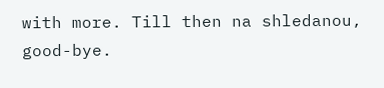with more. Till then na shledanou, good-bye.